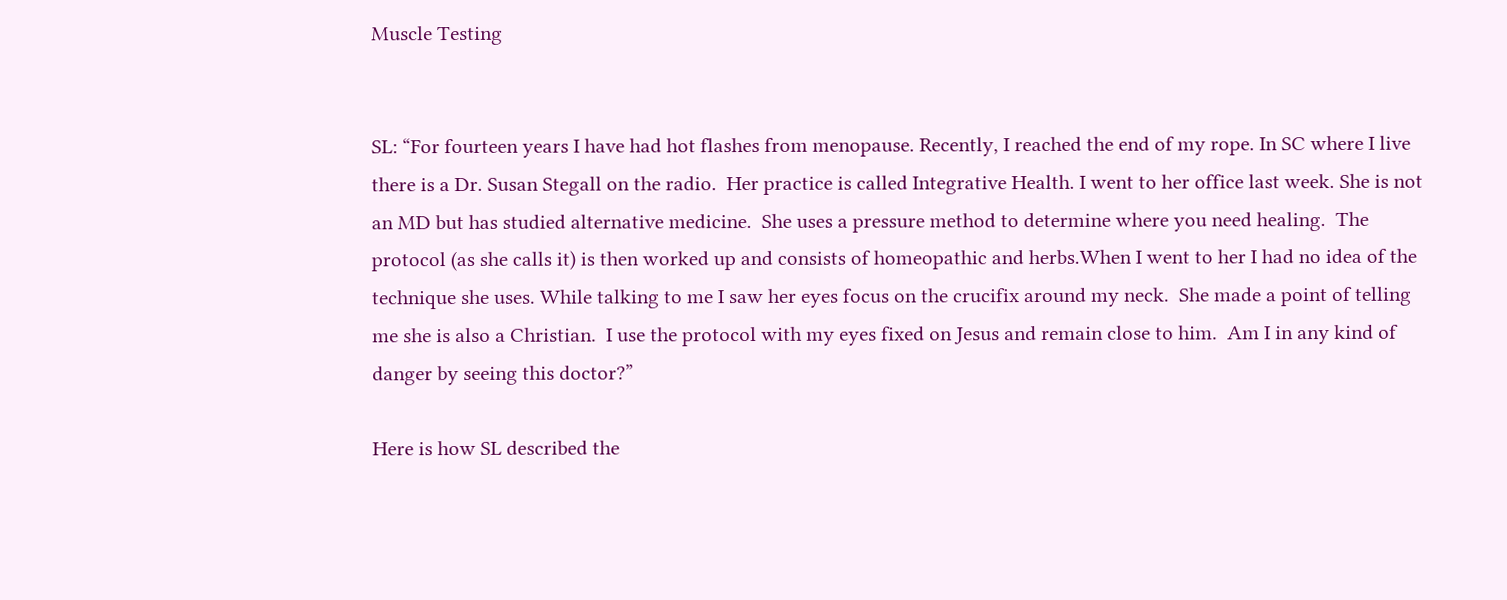Muscle Testing


SL: “For fourteen years I have had hot flashes from menopause. Recently, I reached the end of my rope. In SC where I live there is a Dr. Susan Stegall on the radio.  Her practice is called Integrative Health. I went to her office last week. She is not an MD but has studied alternative medicine.  She uses a pressure method to determine where you need healing.  The protocol (as she calls it) is then worked up and consists of homeopathic and herbs.When I went to her I had no idea of the technique she uses. While talking to me I saw her eyes focus on the crucifix around my neck.  She made a point of telling me she is also a Christian.  I use the protocol with my eyes fixed on Jesus and remain close to him.  Am I in any kind of danger by seeing this doctor?”

Here is how SL described the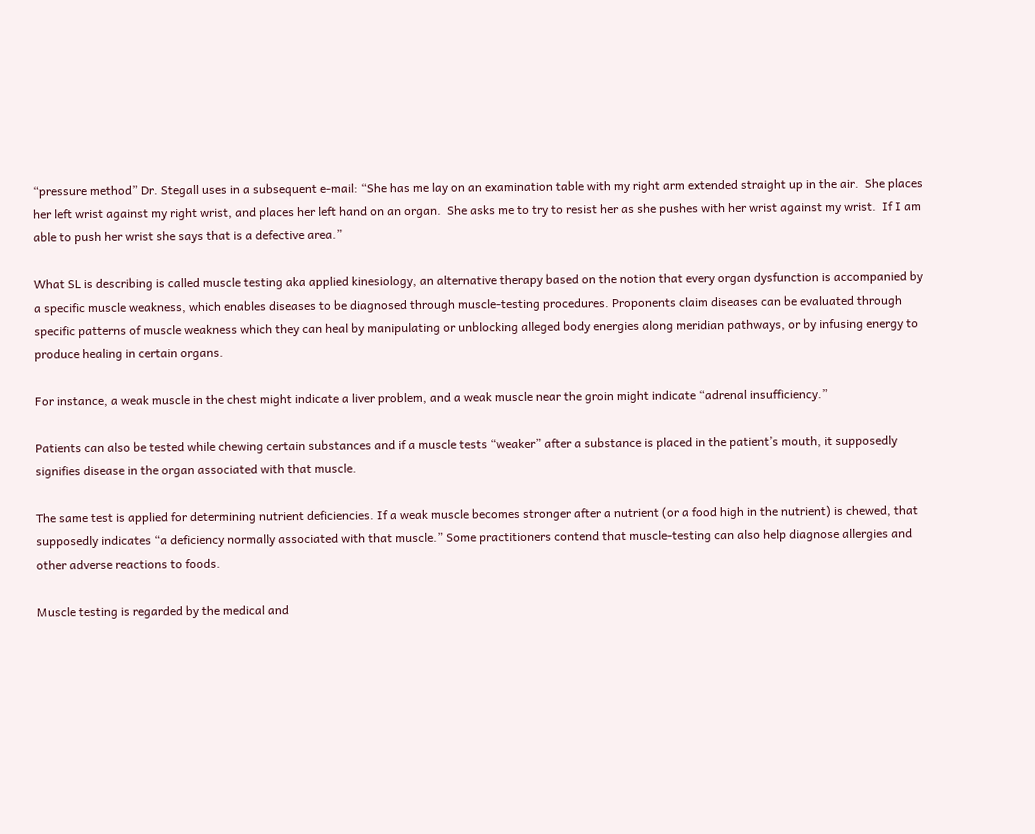“pressure method” Dr. Stegall uses in a subsequent e-mail: “She has me lay on an examination table with my right arm extended straight up in the air.  She places her left wrist against my right wrist, and places her left hand on an organ.  She asks me to try to resist her as she pushes with her wrist against my wrist.  If I am able to push her wrist she says that is a defective area.”

What SL is describing is called muscle testing aka applied kinesiology, an alternative therapy based on the notion that every organ dysfunction is accompanied by a specific muscle weakness, which enables diseases to be diagnosed through muscle-testing procedures. Proponents claim diseases can be evaluated through specific patterns of muscle weakness which they can heal by manipulating or unblocking alleged body energies along meridian pathways, or by infusing energy to produce healing in certain organs.

For instance, a weak muscle in the chest might indicate a liver problem, and a weak muscle near the groin might indicate “adrenal insufficiency.”

Patients can also be tested while chewing certain substances and if a muscle tests “weaker” after a substance is placed in the patient’s mouth, it supposedly signifies disease in the organ associated with that muscle.

The same test is applied for determining nutrient deficiencies. If a weak muscle becomes stronger after a nutrient (or a food high in the nutrient) is chewed, that supposedly indicates “a deficiency normally associated with that muscle.” Some practitioners contend that muscle-testing can also help diagnose allergies and other adverse reactions to foods.

Muscle testing is regarded by the medical and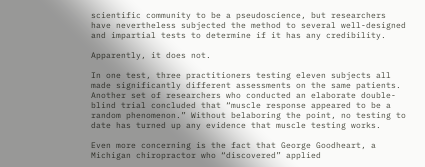scientific community to be a pseudoscience, but researchers have nevertheless subjected the method to several well-designed and impartial tests to determine if it has any credibility.

Apparently, it does not.

In one test, three practitioners testing eleven subjects all made significantly different assessments on the same patients. Another set of researchers who conducted an elaborate double-blind trial concluded that “muscle response appeared to be a random phenomenon.” Without belaboring the point, no testing to date has turned up any evidence that muscle testing works.

Even more concerning is the fact that George Goodheart, a Michigan chiropractor who “discovered” applied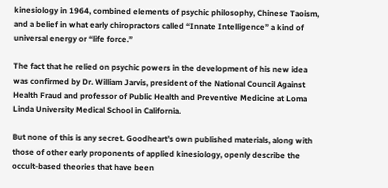kinesiology in 1964, combined elements of psychic philosophy, Chinese Taoism, and a belief in what early chiropractors called “Innate Intelligence” a kind of universal energy or “life force.”

The fact that he relied on psychic powers in the development of his new idea was confirmed by Dr. William Jarvis, president of the National Council Against Health Fraud and professor of Public Health and Preventive Medicine at Loma Linda University Medical School in California.

But none of this is any secret. Goodheart’s own published materials, along with those of other early proponents of applied kinesiology, openly describe the occult-based theories that have been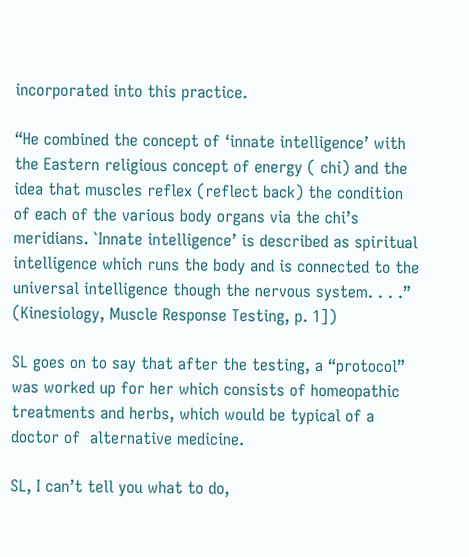incorporated into this practice.

“He combined the concept of ‘innate intelligence’ with the Eastern religious concept of energy ( chi) and the idea that muscles reflex (reflect back) the condition of each of the various body organs via the chi’s meridians. `Innate intelligence’ is described as spiritual intelligence which runs the body and is connected to the universal intelligence though the nervous system. . . .” (Kinesiology, Muscle Response Testing, p. 1])

SL goes on to say that after the testing, a “protocol” was worked up for her which consists of homeopathic treatments and herbs, which would be typical of a doctor of  alternative medicine.

SL, I can’t tell you what to do,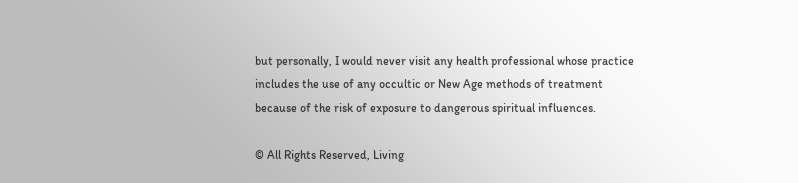but personally, I would never visit any health professional whose practice includes the use of any occultic or New Age methods of treatment because of the risk of exposure to dangerous spiritual influences.

© All Rights Reserved, Living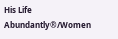His Life Abundantly®/Women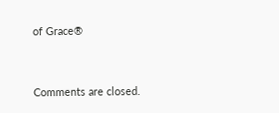of Grace®



Comments are closed.